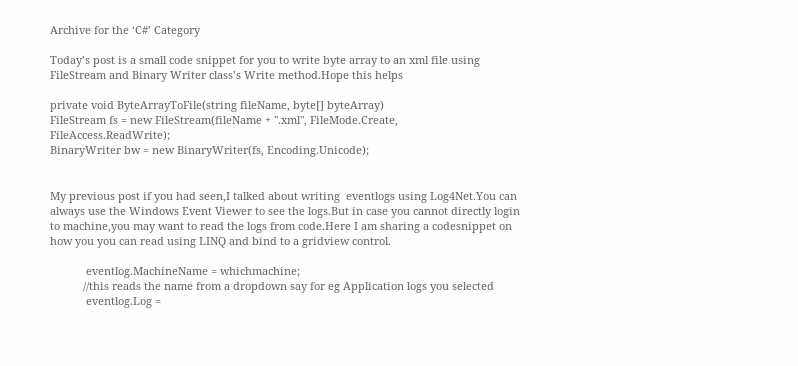Archive for the ‘C#’ Category

Today’s post is a small code snippet for you to write byte array to an xml file using FileStream and Binary Writer class’s Write method.Hope this helps

private void ByteArrayToFile(string fileName, byte[] byteArray)
FileStream fs = new FileStream(fileName + ".xml", FileMode.Create, FileAccess.ReadWrite);
BinaryWriter bw = new BinaryWriter(fs, Encoding.Unicode);


My previous post if you had seen,I talked about writing  eventlogs using Log4Net.You can always use the Windows Event Viewer to see the logs.But in case you cannot directly login to machine,you may want to read the logs from code.Here I am sharing a codesnippet on how you you can read using LINQ and bind to a gridview control.

            eventlog.MachineName = whichmachine;
           //this reads the name from a dropdown say for eg Application logs you selected
            eventlog.Log =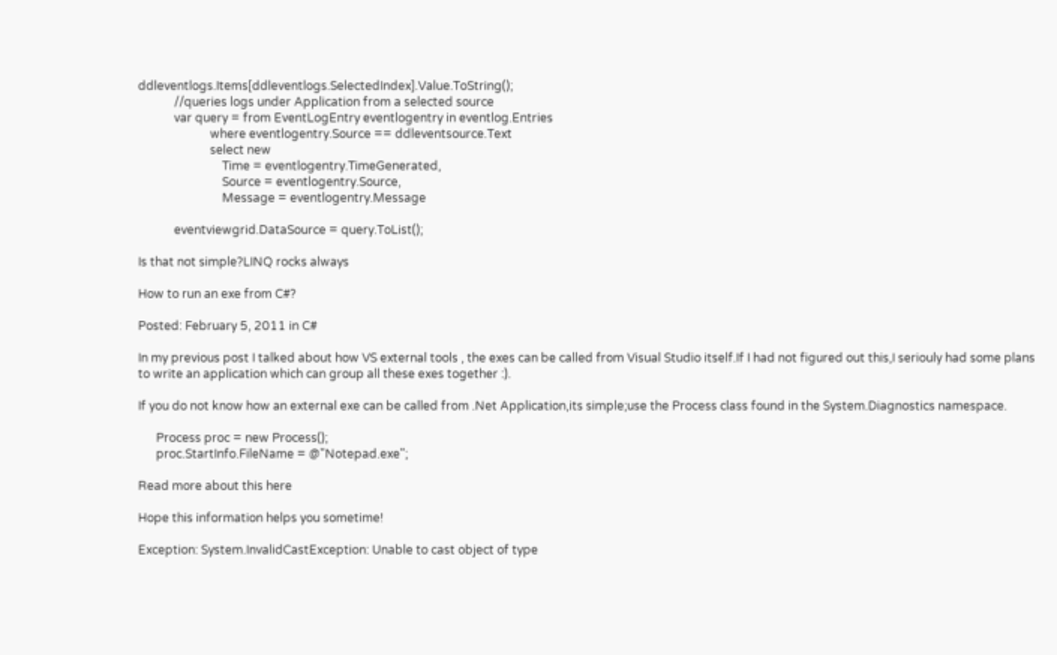ddleventlogs.Items[ddleventlogs.SelectedIndex].Value.ToString();
            //queries logs under Application from a selected source
            var query = from EventLogEntry eventlogentry in eventlog.Entries
                        where eventlogentry.Source == ddleventsource.Text
                        select new
                            Time = eventlogentry.TimeGenerated,
                            Source = eventlogentry.Source,
                            Message = eventlogentry.Message

            eventviewgrid.DataSource = query.ToList();

Is that not simple?LINQ rocks always

How to run an exe from C#?

Posted: February 5, 2011 in C#

In my previous post I talked about how VS external tools , the exes can be called from Visual Studio itself.If I had not figured out this,I seriouly had some plans to write an application which can group all these exes together :).

If you do not know how an external exe can be called from .Net Application,its simple;use the Process class found in the System.Diagnostics namespace.

      Process proc = new Process();
      proc.StartInfo.FileName = @"Notepad.exe";

Read more about this here

Hope this information helps you sometime!

Exception: System.InvalidCastException: Unable to cast object of type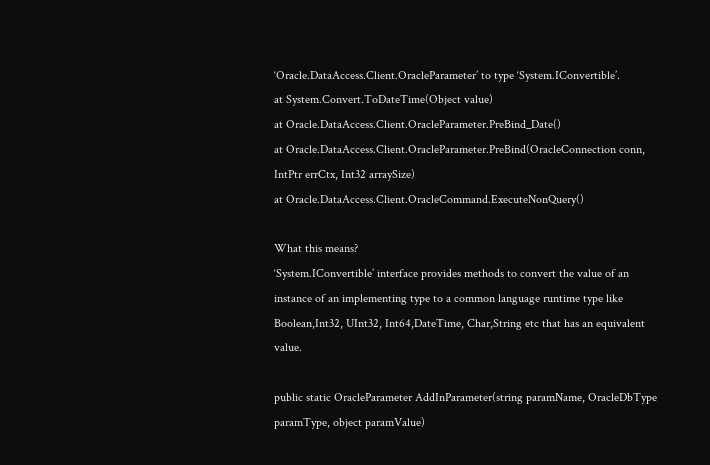‘Oracle.DataAccess.Client.OracleParameter’ to type ‘System.IConvertible’.
at System.Convert.ToDateTime(Object value)
at Oracle.DataAccess.Client.OracleParameter.PreBind_Date()
at Oracle.DataAccess.Client.OracleParameter.PreBind(OracleConnection conn, IntPtr errCtx, Int32 arraySize)
at Oracle.DataAccess.Client.OracleCommand.ExecuteNonQuery()

What this means?
‘System.IConvertible’ interface provides methods to convert the value of an instance of an implementing type to a common language runtime type like Boolean,Int32, UInt32, Int64,DateTime, Char,String etc that has an equivalent value.

public static OracleParameter AddInParameter(string paramName, OracleDbType paramType, object paramValue)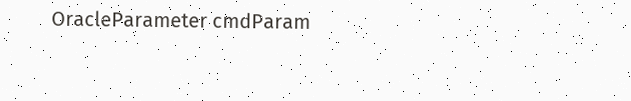OracleParameter cmdParam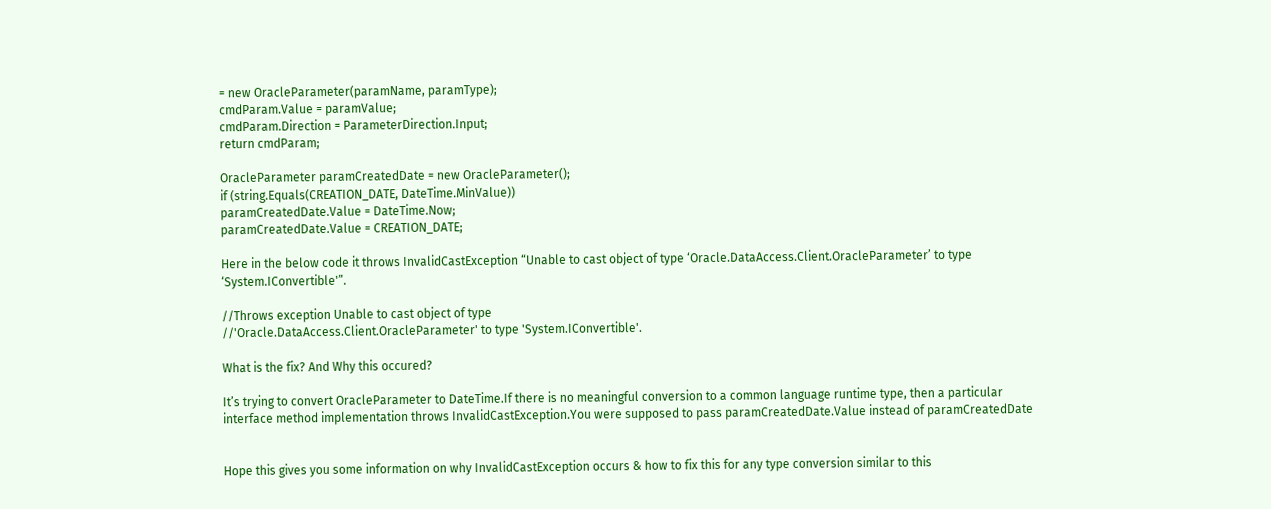= new OracleParameter(paramName, paramType);
cmdParam.Value = paramValue;
cmdParam.Direction = ParameterDirection.Input;
return cmdParam;

OracleParameter paramCreatedDate = new OracleParameter();
if (string.Equals(CREATION_DATE, DateTime.MinValue))
paramCreatedDate.Value = DateTime.Now;
paramCreatedDate.Value = CREATION_DATE;

Here in the below code it throws InvalidCastException “Unable to cast object of type ‘Oracle.DataAccess.Client.OracleParameter’ to type ‘System.IConvertible'”.

//Throws exception Unable to cast object of type
//'Oracle.DataAccess.Client.OracleParameter' to type 'System.IConvertible'.

What is the fix? And Why this occured?

It’s trying to convert OracleParameter to DateTime.If there is no meaningful conversion to a common language runtime type, then a particular interface method implementation throws InvalidCastException.You were supposed to pass paramCreatedDate.Value instead of paramCreatedDate


Hope this gives you some information on why InvalidCastException occurs & how to fix this for any type conversion similar to this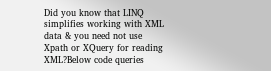Did you know that LINQ simplifies working with XML data & you need not use Xpath or XQuery for reading XML?Below code queries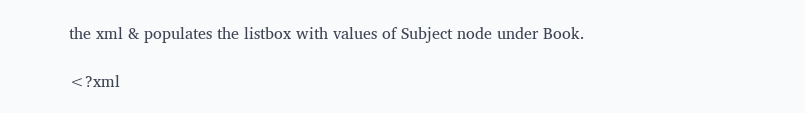the xml & populates the listbox with values of Subject node under Book.

<?xml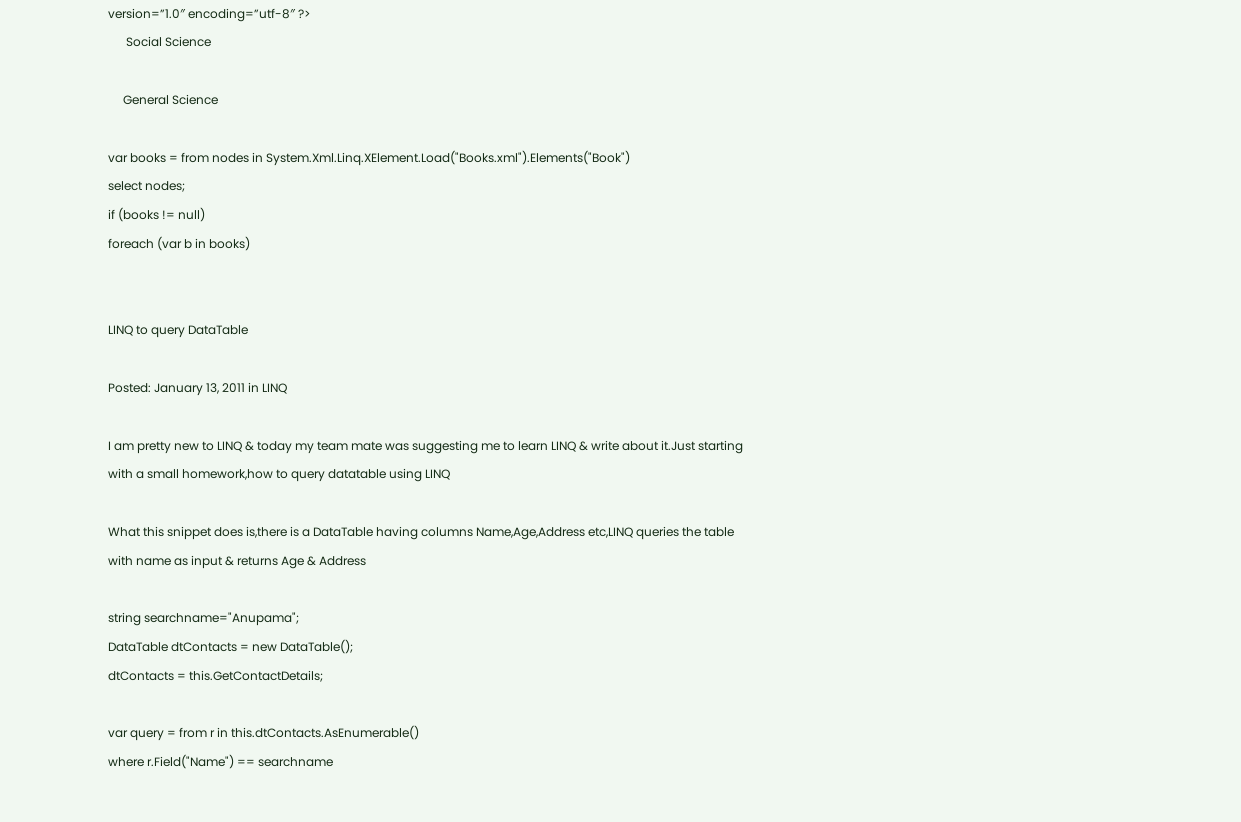version=”1.0″ encoding=”utf-8″ ?>
      Social Science

     General Science

var books = from nodes in System.Xml.Linq.XElement.Load("Books.xml").Elements("Book")
select nodes;
if (books != null)
foreach (var b in books)


LINQ to query DataTable

Posted: January 13, 2011 in LINQ

I am pretty new to LINQ & today my team mate was suggesting me to learn LINQ & write about it.Just starting with a small homework,how to query datatable using LINQ

What this snippet does is,there is a DataTable having columns Name,Age,Address etc,LINQ queries the table with name as input & returns Age & Address

string searchname="Anupama";
DataTable dtContacts = new DataTable();
dtContacts = this.GetContactDetails;

var query = from r in this.dtContacts.AsEnumerable()
where r.Field("Name") == searchname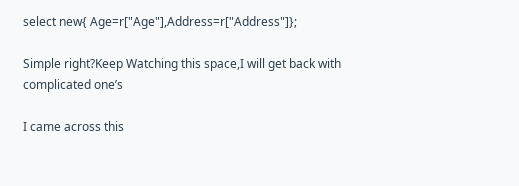select new{ Age=r["Age"],Address=r["Address"]};

Simple right?Keep Watching this space,I will get back with complicated one’s

I came across this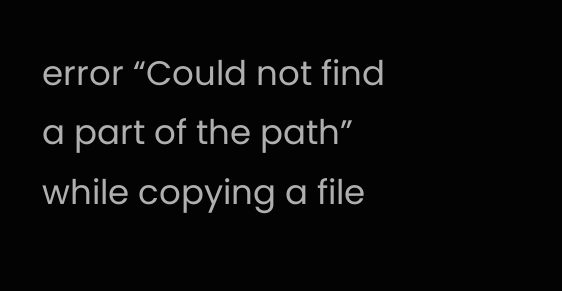error “Could not find a part of the path” while copying a file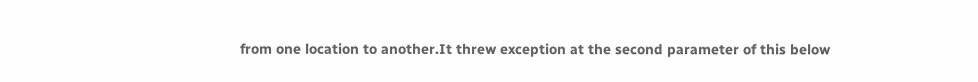from one location to another.It threw exception at the second parameter of this below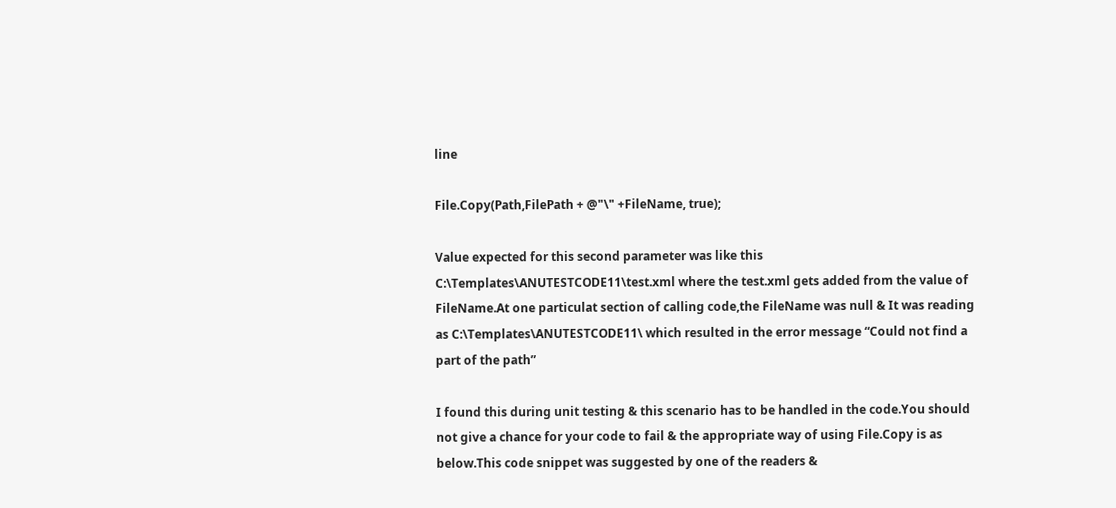line

File.Copy(Path,FilePath + @"\" +FileName, true);

Value expected for this second parameter was like this C:\Templates\ANUTESTCODE11\test.xml where the test.xml gets added from the value of FileName.At one particulat section of calling code,the FileName was null & It was reading as C:\Templates\ANUTESTCODE11\ which resulted in the error message “Could not find a part of the path”

I found this during unit testing & this scenario has to be handled in the code.You should not give a chance for your code to fail & the appropriate way of using File.Copy is as below.This code snippet was suggested by one of the readers &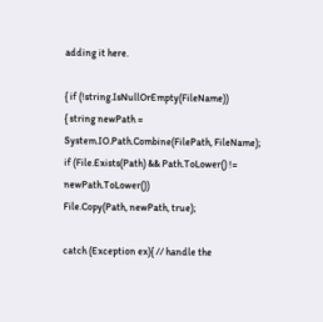adding it here.

{ if (!string.IsNullOrEmpty(FileName))
{ string newPath = System.IO.Path.Combine(FilePath, FileName);
if (File.Exists(Path) && Path.ToLower() != newPath.ToLower())
File.Copy(Path, newPath, true);

catch (Exception ex){ // handle the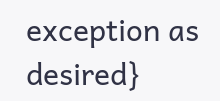exception as desired}